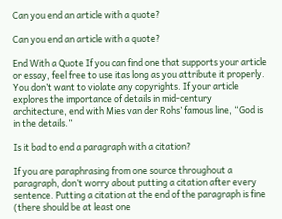Can you end an article with a quote?

Can you end an article with a quote?

End With a Quote If you can find one that supports your article or essay, feel free to use itas long as you attribute it properly. You don’t want to violate any copyrights. If your article explores the importance of details in mid-century architecture, end with Mies van der Rohs’ famous line, “God is in the details.”

Is it bad to end a paragraph with a citation?

If you are paraphrasing from one source throughout a paragraph, don’t worry about putting a citation after every sentence. Putting a citation at the end of the paragraph is fine (there should be at least one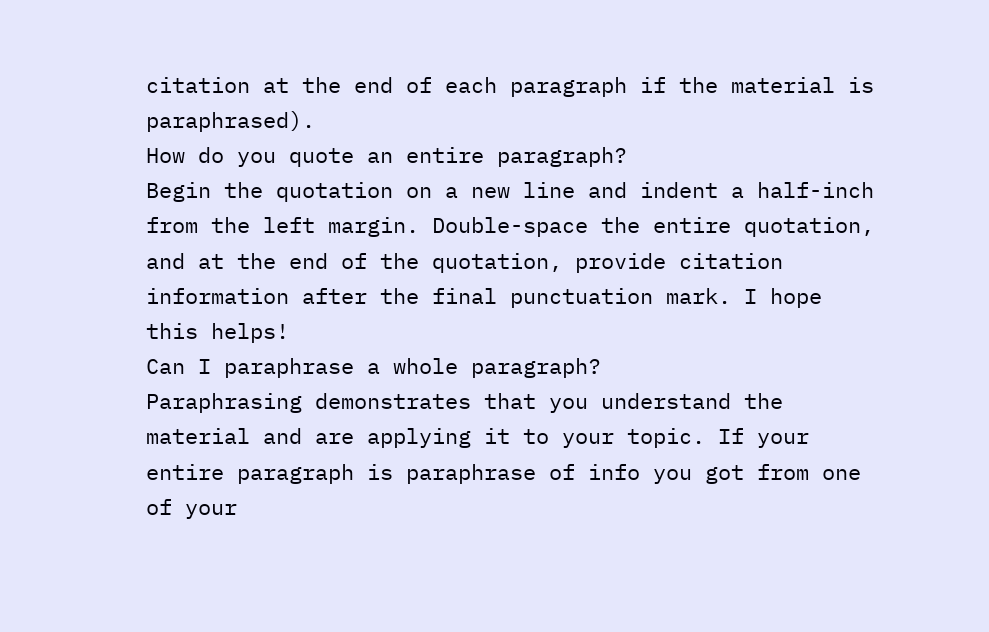citation at the end of each paragraph if the material is paraphrased).
How do you quote an entire paragraph?
Begin the quotation on a new line and indent a half-inch from the left margin. Double-space the entire quotation, and at the end of the quotation, provide citation information after the final punctuation mark. I hope this helps!
Can I paraphrase a whole paragraph?
Paraphrasing demonstrates that you understand the material and are applying it to your topic. If your entire paragraph is paraphrase of info you got from one of your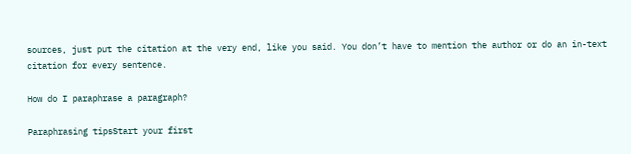sources, just put the citation at the very end, like you said. You don’t have to mention the author or do an in-text citation for every sentence.

How do I paraphrase a paragraph?

Paraphrasing tipsStart your first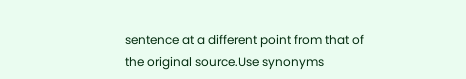sentence at a different point from that of the original source.Use synonyms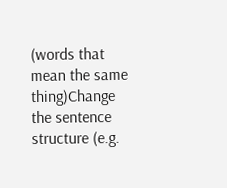(words that mean the same thing)Change the sentence structure (e.g.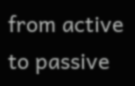from active to passive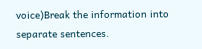voice)Break the information into separate sentences.